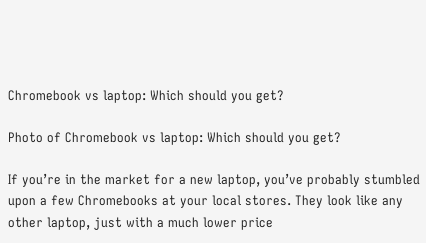Chromebook vs laptop: Which should you get?

Photo of Chromebook vs laptop: Which should you get?

If you’re in the market for a new laptop, you’ve probably stumbled upon a few Chromebooks at your local stores. They look like any other laptop, just with a much lower price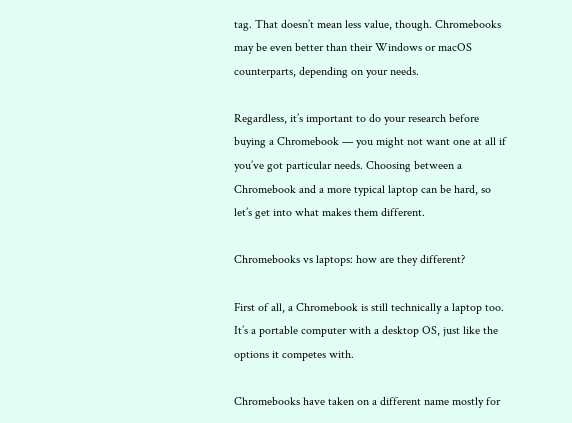tag. That doesn’t mean less value, though. Chromebooks may be even better than their Windows or macOS counterparts, depending on your needs.

Regardless, it’s important to do your research before buying a Chromebook — you might not want one at all if you’ve got particular needs. Choosing between a Chromebook and a more typical laptop can be hard, so let’s get into what makes them different.

Chromebooks vs laptops: how are they different?

First of all, a Chromebook is still technically a laptop too. It’s a portable computer with a desktop OS, just like the options it competes with.

Chromebooks have taken on a different name mostly for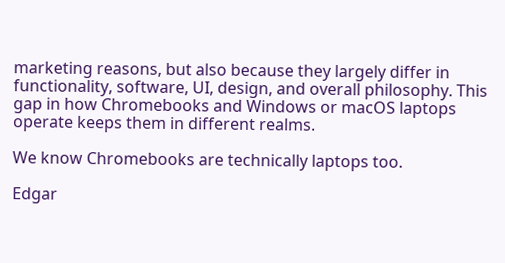marketing reasons, but also because they largely differ in functionality, software, UI, design, and overall philosophy. This gap in how Chromebooks and Windows or macOS laptops operate keeps them in different realms.

We know Chromebooks are technically laptops too.

Edgar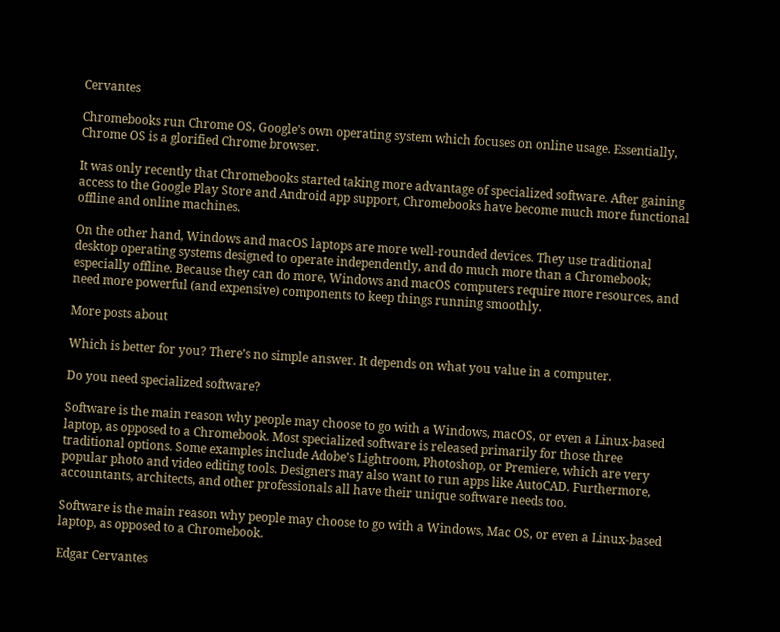Cervantes

Chromebooks run Chrome OS, Google’s own operating system which focuses on online usage. Essentially, Chrome OS is a glorified Chrome browser.

It was only recently that Chromebooks started taking more advantage of specialized software. After gaining access to the Google Play Store and Android app support, Chromebooks have become much more functional offline and online machines.

On the other hand, Windows and macOS laptops are more well-rounded devices. They use traditional desktop operating systems designed to operate independently, and do much more than a Chromebook; especially offline. Because they can do more, Windows and macOS computers require more resources, and need more powerful (and expensive) components to keep things running smoothly.

More posts about

Which is better for you? There’s no simple answer. It depends on what you value in a computer.

Do you need specialized software?

Software is the main reason why people may choose to go with a Windows, macOS, or even a Linux-based laptop, as opposed to a Chromebook. Most specialized software is released primarily for those three traditional options. Some examples include Adobe’s Lightroom, Photoshop, or Premiere, which are very popular photo and video editing tools. Designers may also want to run apps like AutoCAD. Furthermore, accountants, architects, and other professionals all have their unique software needs too.

Software is the main reason why people may choose to go with a Windows, Mac OS, or even a Linux-based laptop, as opposed to a Chromebook.

Edgar Cervantes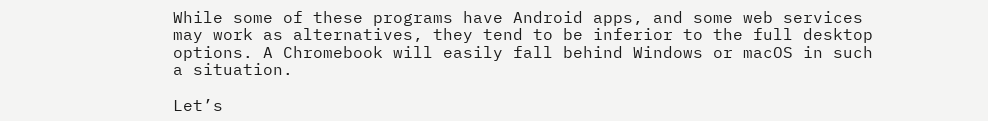While some of these programs have Android apps, and some web services may work as alternatives, they tend to be inferior to the full desktop options. A Chromebook will easily fall behind Windows or macOS in such a situation.

Let’s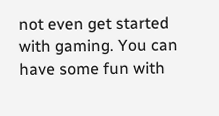not even get started with gaming. You can have some fun with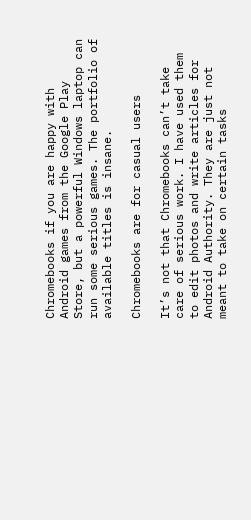Chromebooks if you are happy with Android games from the Google Play Store, but a powerful Windows laptop can run some serious games. The portfolio of available titles is insane.

Chromebooks are for casual users

It’s not that Chromebooks can’t take care of serious work. I have used them to edit photos and write articles for Android Authority. They are just not meant to take on certain tasks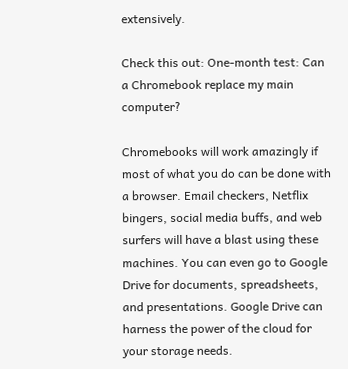extensively.

Check this out: One-month test: Can a Chromebook replace my main computer?

Chromebooks will work amazingly if most of what you do can be done with a browser. Email checkers, Netflix bingers, social media buffs, and web surfers will have a blast using these machines. You can even go to Google Drive for documents, spreadsheets, and presentations. Google Drive can harness the power of the cloud for your storage needs.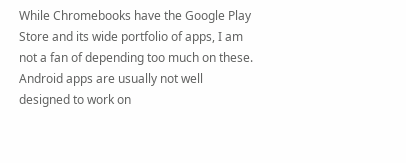While Chromebooks have the Google Play Store and its wide portfolio of apps, I am not a fan of depending too much on these. Android apps are usually not well designed to work on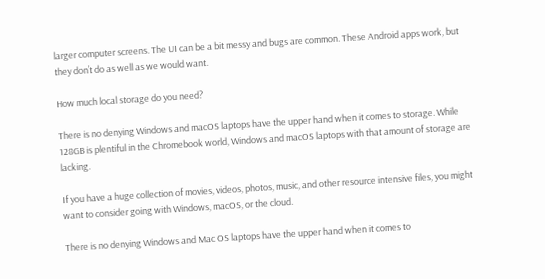larger computer screens. The UI can be a bit messy and bugs are common. These Android apps work, but they don’t do as well as we would want.

How much local storage do you need?

There is no denying Windows and macOS laptops have the upper hand when it comes to storage. While 128GB is plentiful in the Chromebook world, Windows and macOS laptops with that amount of storage are lacking.

If you have a huge collection of movies, videos, photos, music, and other resource intensive files, you might want to consider going with Windows, macOS, or the cloud.

There is no denying Windows and Mac OS laptops have the upper hand when it comes to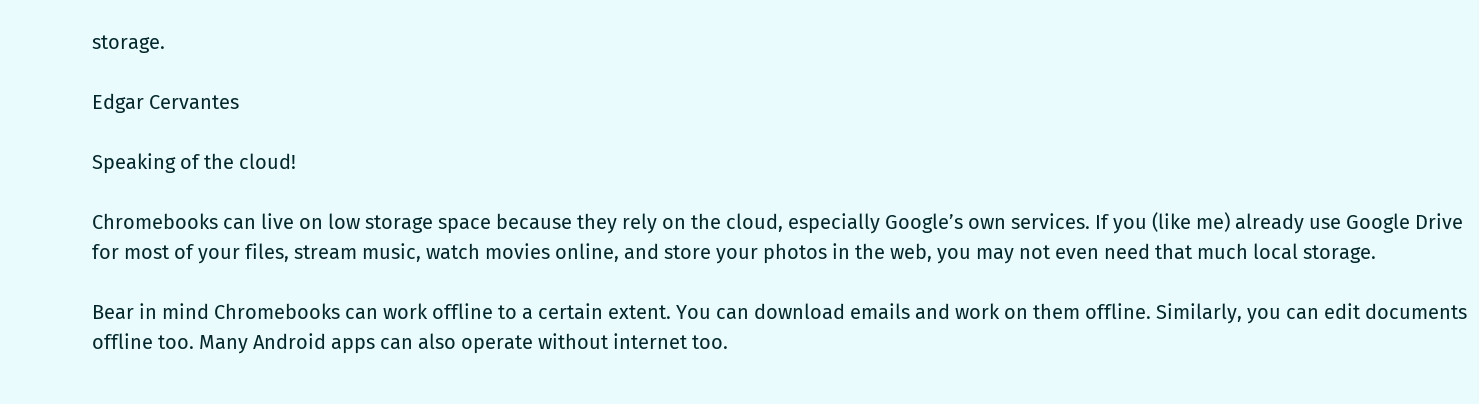storage.

Edgar Cervantes

Speaking of the cloud!

Chromebooks can live on low storage space because they rely on the cloud, especially Google’s own services. If you (like me) already use Google Drive for most of your files, stream music, watch movies online, and store your photos in the web, you may not even need that much local storage.

Bear in mind Chromebooks can work offline to a certain extent. You can download emails and work on them offline. Similarly, you can edit documents offline too. Many Android apps can also operate without internet too.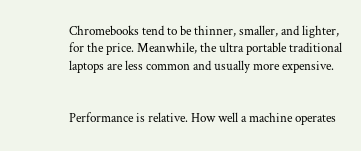Chromebooks tend to be thinner, smaller, and lighter, for the price. Meanwhile, the ultra portable traditional laptops are less common and usually more expensive.


Performance is relative. How well a machine operates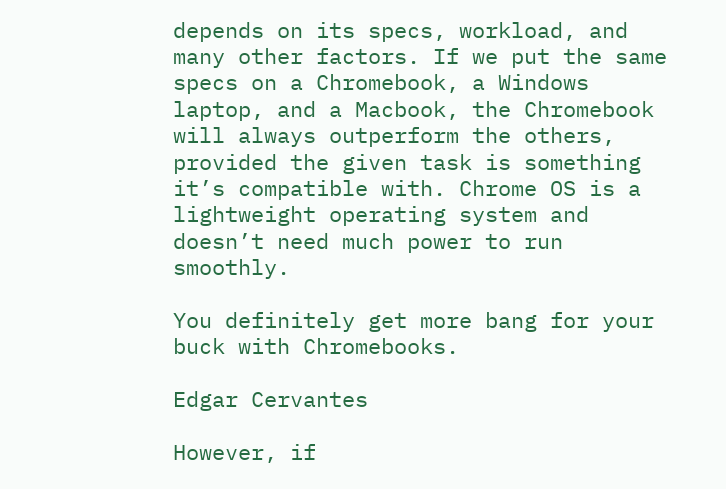depends on its specs, workload, and many other factors. If we put the same specs on a Chromebook, a Windows laptop, and a Macbook, the Chromebook will always outperform the others, provided the given task is something it’s compatible with. Chrome OS is a lightweight operating system and doesn’t need much power to run smoothly.

You definitely get more bang for your buck with Chromebooks.

Edgar Cervantes

However, if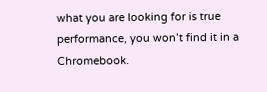what you are looking for is true performance, you won’t find it in a Chromebook.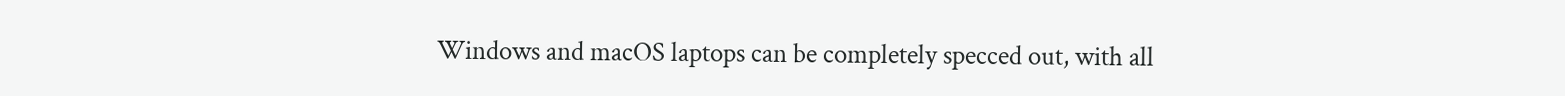Windows and macOS laptops can be completely specced out, with all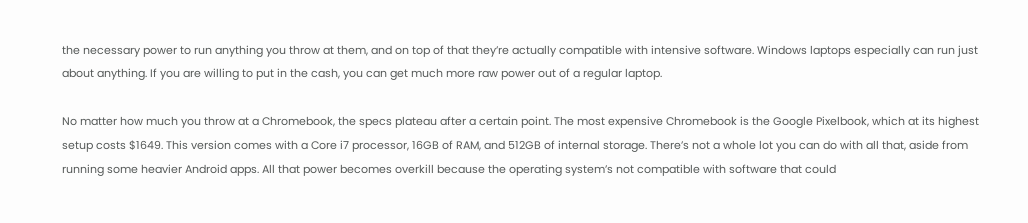the necessary power to run anything you throw at them, and on top of that they’re actually compatible with intensive software. Windows laptops especially can run just about anything. If you are willing to put in the cash, you can get much more raw power out of a regular laptop.

No matter how much you throw at a Chromebook, the specs plateau after a certain point. The most expensive Chromebook is the Google Pixelbook, which at its highest setup costs $1649. This version comes with a Core i7 processor, 16GB of RAM, and 512GB of internal storage. There’s not a whole lot you can do with all that, aside from running some heavier Android apps. All that power becomes overkill because the operating system’s not compatible with software that could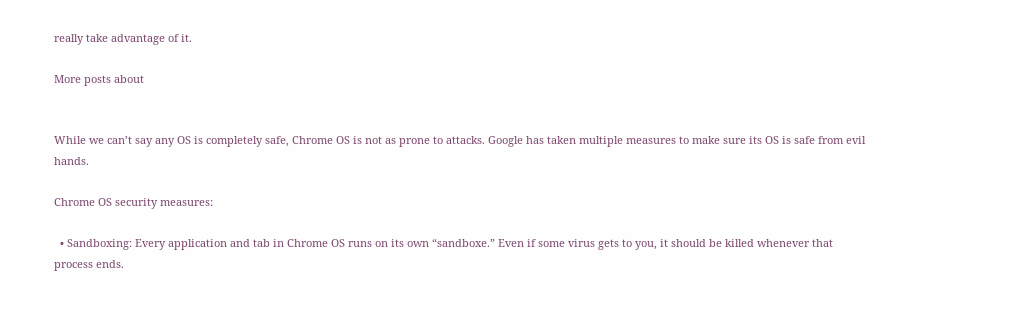really take advantage of it.

More posts about


While we can’t say any OS is completely safe, Chrome OS is not as prone to attacks. Google has taken multiple measures to make sure its OS is safe from evil hands.

Chrome OS security measures:

  • Sandboxing: Every application and tab in Chrome OS runs on its own “sandboxe.” Even if some virus gets to you, it should be killed whenever that process ends.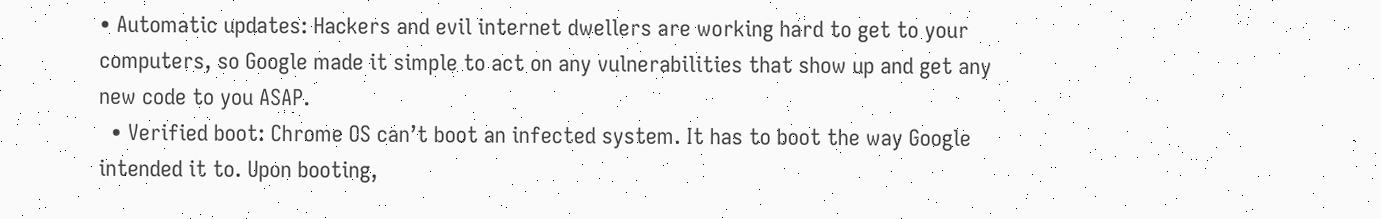• Automatic updates: Hackers and evil internet dwellers are working hard to get to your computers, so Google made it simple to act on any vulnerabilities that show up and get any new code to you ASAP.
  • Verified boot: Chrome OS can’t boot an infected system. It has to boot the way Google intended it to. Upon booting,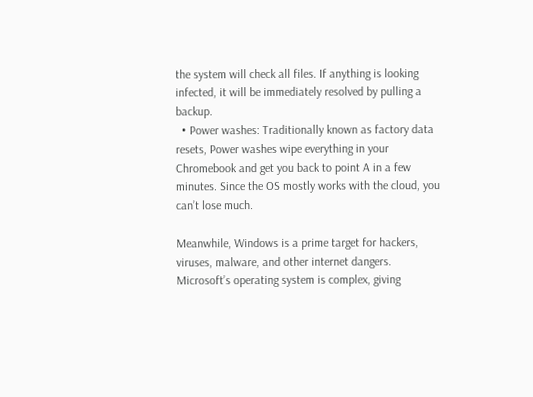the system will check all files. If anything is looking infected, it will be immediately resolved by pulling a backup.
  • Power washes: Traditionally known as factory data resets, Power washes wipe everything in your Chromebook and get you back to point A in a few minutes. Since the OS mostly works with the cloud, you can’t lose much.

Meanwhile, Windows is a prime target for hackers, viruses, malware, and other internet dangers. Microsoft’s operating system is complex, giving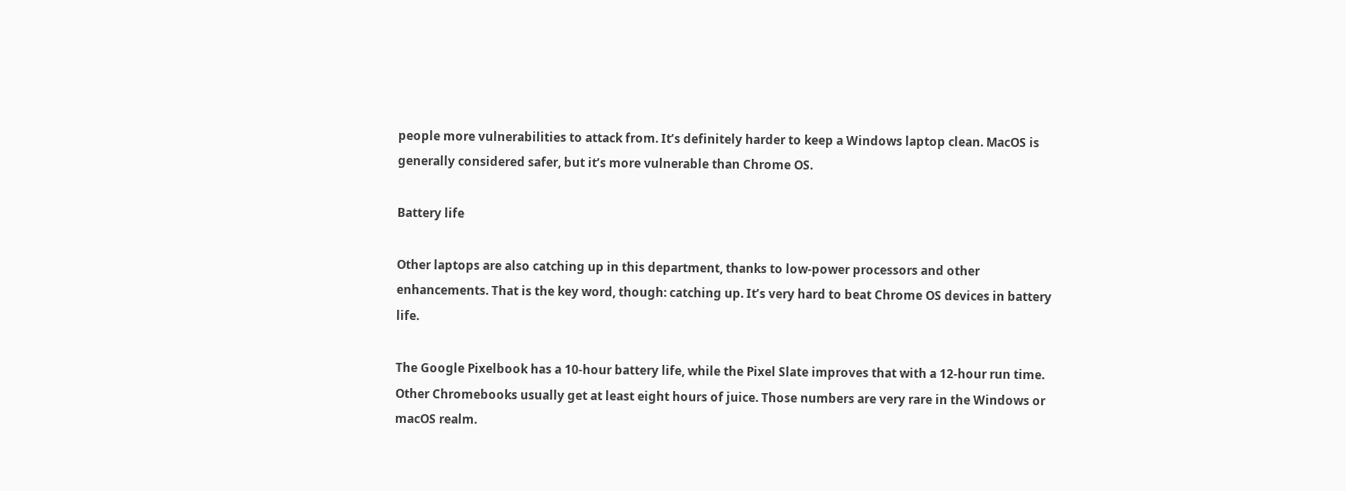people more vulnerabilities to attack from. It’s definitely harder to keep a Windows laptop clean. MacOS is generally considered safer, but it’s more vulnerable than Chrome OS.

Battery life

Other laptops are also catching up in this department, thanks to low-power processors and other enhancements. That is the key word, though: catching up. It’s very hard to beat Chrome OS devices in battery life.

The Google Pixelbook has a 10-hour battery life, while the Pixel Slate improves that with a 12-hour run time. Other Chromebooks usually get at least eight hours of juice. Those numbers are very rare in the Windows or macOS realm.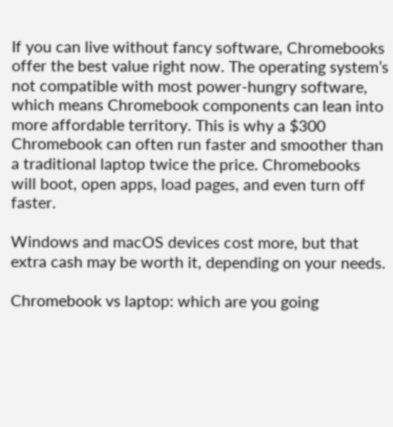If you can live without fancy software, Chromebooks offer the best value right now. The operating system’s not compatible with most power-hungry software, which means Chromebook components can lean into more affordable territory. This is why a $300 Chromebook can often run faster and smoother than a traditional laptop twice the price. Chromebooks will boot, open apps, load pages, and even turn off faster.

Windows and macOS devices cost more, but that extra cash may be worth it, depending on your needs.

Chromebook vs laptop: which are you going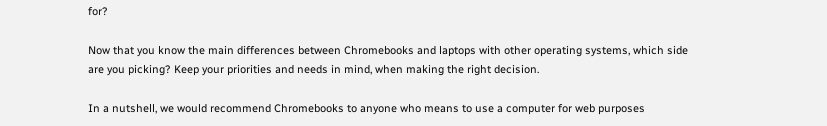for?

Now that you know the main differences between Chromebooks and laptops with other operating systems, which side are you picking? Keep your priorities and needs in mind, when making the right decision.

In a nutshell, we would recommend Chromebooks to anyone who means to use a computer for web purposes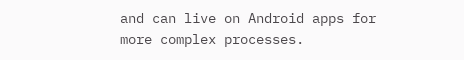and can live on Android apps for more complex processes.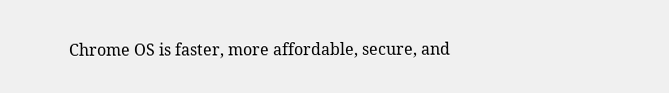Chrome OS is faster, more affordable, secure, and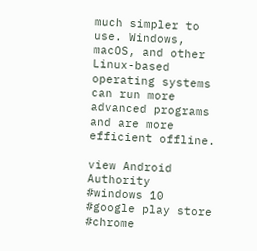much simpler to use. Windows, macOS, and other Linux-based operating systems can run more advanced programs and are more efficient offline.

view Android Authority
#windows 10
#google play store
#chrome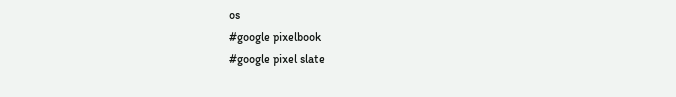os
#google pixelbook
#google pixel slate